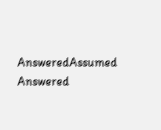AnsweredAssumed Answered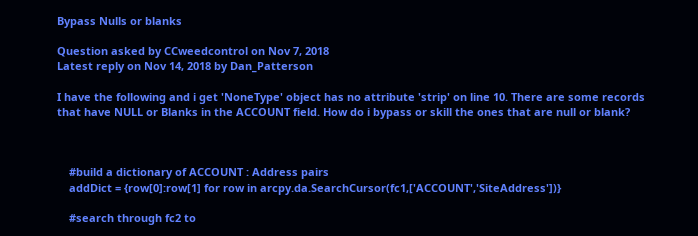Bypass Nulls or blanks

Question asked by CCweedcontrol on Nov 7, 2018
Latest reply on Nov 14, 2018 by Dan_Patterson

I have the following and i get 'NoneType' object has no attribute 'strip' on line 10. There are some records that have NULL or Blanks in the ACCOUNT field. How do i bypass or skill the ones that are null or blank?



    #build a dictionary of ACCOUNT : Address pairs
    addDict = {row[0]:row[1] for row in arcpy.da.SearchCursor(fc1,['ACCOUNT','SiteAddress'])}

    #search through fc2 to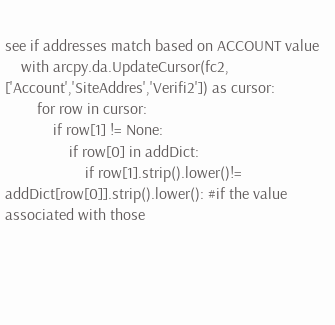see if addresses match based on ACCOUNT value
    with arcpy.da.UpdateCursor(fc2, ['Account','SiteAddres','Verifi2']) as cursor:
        for row in cursor:
            if row[1] != None:
                if row[0] in addDict:
                    if row[1].strip().lower()!= addDict[row[0]].strip().lower(): #if the value associated with those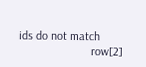ids do not match
                        row[2]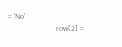= 'No'
                        row[2] =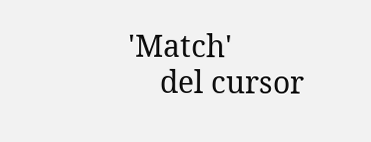'Match'
    del cursor